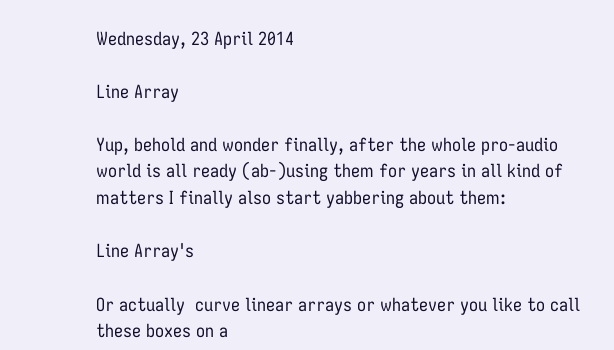Wednesday, 23 April 2014

Line Array

Yup, behold and wonder finally, after the whole pro-audio world is all ready (ab-)using them for years in all kind of matters I finally also start yabbering about them:

Line Array's

Or actually  curve linear arrays or whatever you like to call these boxes on a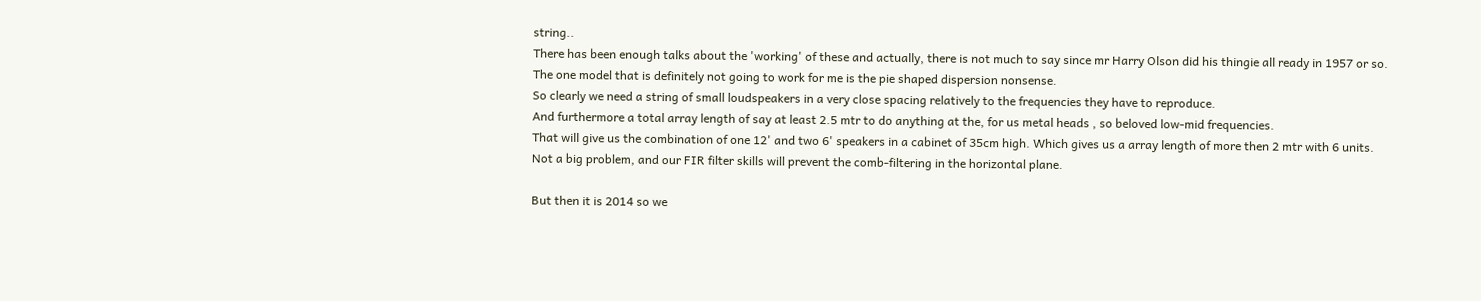string..
There has been enough talks about the 'working' of these and actually, there is not much to say since mr Harry Olson did his thingie all ready in 1957 or so.
The one model that is definitely not going to work for me is the pie shaped dispersion nonsense.
So clearly we need a string of small loudspeakers in a very close spacing relatively to the frequencies they have to reproduce.
And furthermore a total array length of say at least 2.5 mtr to do anything at the, for us metal heads , so beloved low-mid frequencies.
That will give us the combination of one 12' and two 6' speakers in a cabinet of 35cm high. Which gives us a array length of more then 2 mtr with 6 units.
Not a big problem, and our FIR filter skills will prevent the comb-filtering in the horizontal plane.

But then it is 2014 so we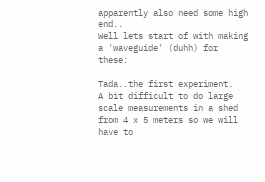apparently also need some high end..
Well lets start of with making a 'waveguide' (duhh) for these:

Tada..the first experiment.
A bit difficult to do large scale measurements in a shed from 4 x 5 meters so we will have to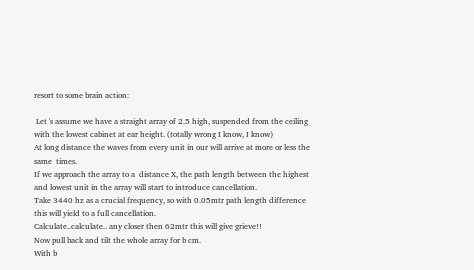resort to some brain action:

 Let 's assume we have a straight array of 2.5 high, suspended from the ceiling with the lowest cabinet at ear height. (totally wrong I know, I know)
At long distance the waves from every unit in our will arrive at more or less the same  times.
If we approach the array to a  distance X, the path length between the highest and lowest unit in the array will start to introduce cancellation.
Take 3440 hz as a crucial frequency, so with 0.05mtr path length difference this will yield to a full cancellation.
Calculate..calculate.. any closer then 62mtr this will give grieve!!
Now pull back and tilt the whole array for b cm.
With b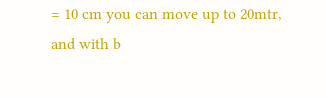= 10 cm you can move up to 20mtr, and with b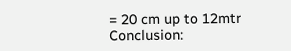= 20 cm up to 12mtr
Conclusion: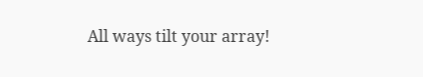All ways tilt your array!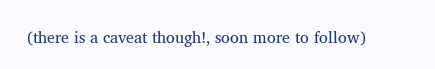(there is a caveat though!, soon more to follow)